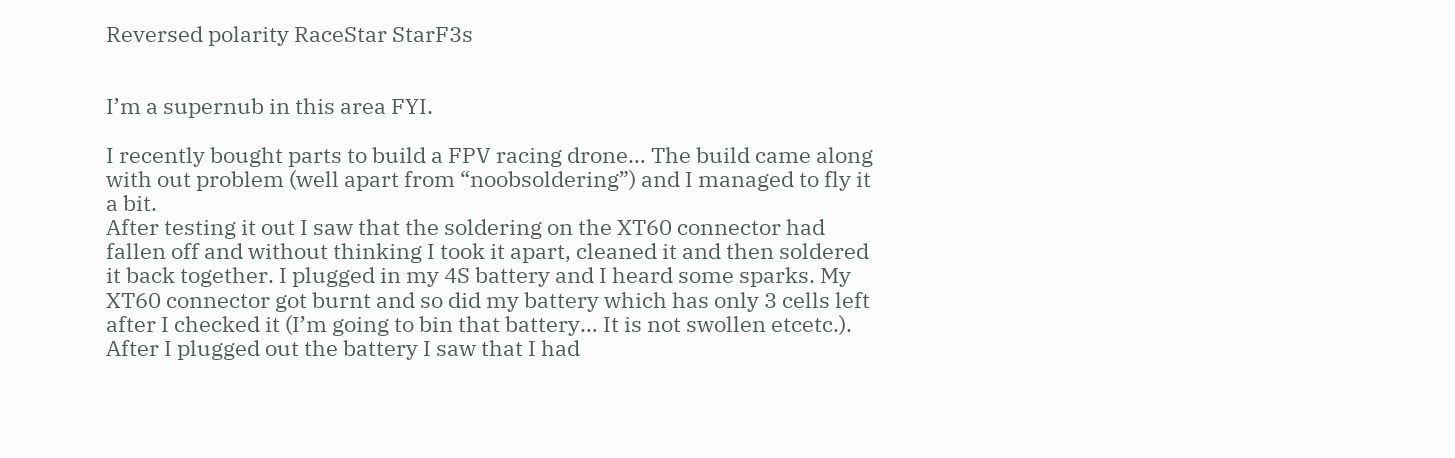Reversed polarity RaceStar StarF3s


I’m a supernub in this area FYI.

I recently bought parts to build a FPV racing drone… The build came along with out problem (well apart from “noobsoldering”) and I managed to fly it a bit.
After testing it out I saw that the soldering on the XT60 connector had fallen off and without thinking I took it apart, cleaned it and then soldered it back together. I plugged in my 4S battery and I heard some sparks. My XT60 connector got burnt and so did my battery which has only 3 cells left after I checked it (I’m going to bin that battery… It is not swollen etcetc.). After I plugged out the battery I saw that I had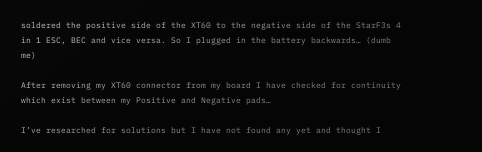soldered the positive side of the XT60 to the negative side of the StarF3s 4 in 1 ESC, BEC and vice versa. So I plugged in the battery backwards… (dumb me)

After removing my XT60 connector from my board I have checked for continuity which exist between my Positive and Negative pads…

I’ve researched for solutions but I have not found any yet and thought I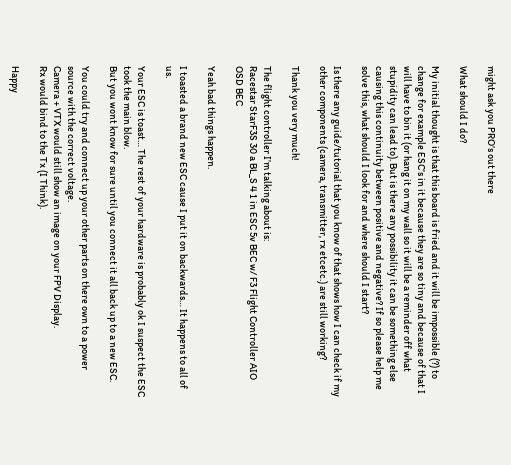might ask you PRO’s out there

What should I do?

My initial thought is that this board is fried and it will be impossible (?) to change for example ESC’s in it because they are so tiny and because of that I will have to bin it (or hang it on my wall so it will be a reminder off what stupidity can lead to). But is there any possibility it can be something else causing this continuity between positive and negative? If so please help me solve this, what should I look for and where should I start?

Is there any guide/tutorial that you know of that shows how I can check if my other components (camera, transmitter, rx etcetc.) are still working?

Thank you very much!

The flight controller I’m talking about is:
Racestar StarF3S 30 a BL_S 4 1 in ESC 5v BEC w/ F3 Flight Controller AIO OSD BEC

Yeah bad things happen.

I toasted a brand new ESC cause I put it on backwards… It happens to all of us.

Your ESC is toast… The rest of your hardware is probably ok I suspect the ESC took the main blow.
But you wont know for sure until you connect it all back up to a new ESC.

You could try and connect up your other parts on there own to a power source with the correct voltage.
Camera + VTX would still show an image on your FPV Display.
Rx would bind to the Tx (I Think).

Happy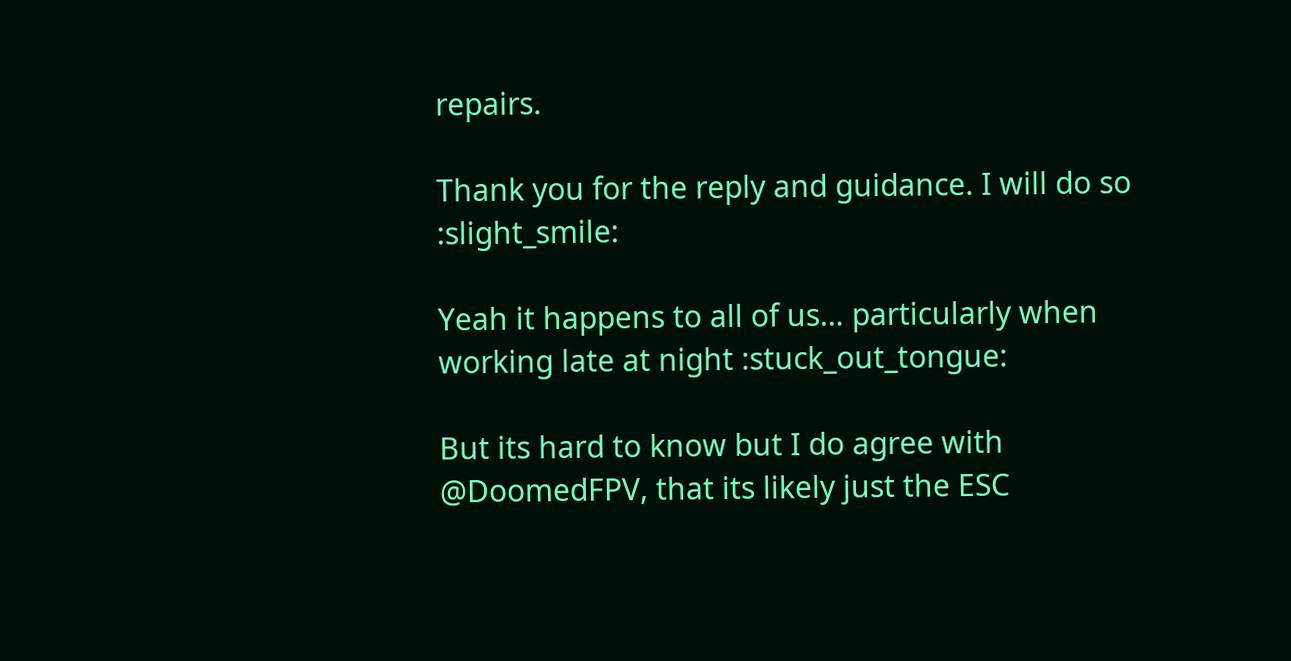repairs.

Thank you for the reply and guidance. I will do so :slight_smile:

Yeah it happens to all of us… particularly when working late at night :stuck_out_tongue:

But its hard to know but I do agree with @DoomedFPV, that its likely just the ESC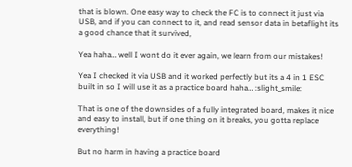that is blown. One easy way to check the FC is to connect it just via USB, and if you can connect to it, and read sensor data in betaflight its a good chance that it survived,

Yea haha… well I wont do it ever again, we learn from our mistakes!

Yea I checked it via USB and it worked perfectly but its a 4 in 1 ESC built in so I will use it as a practice board haha… :slight_smile:

That is one of the downsides of a fully integrated board, makes it nice and easy to install, but if one thing on it breaks, you gotta replace everything!

But no harm in having a practice board